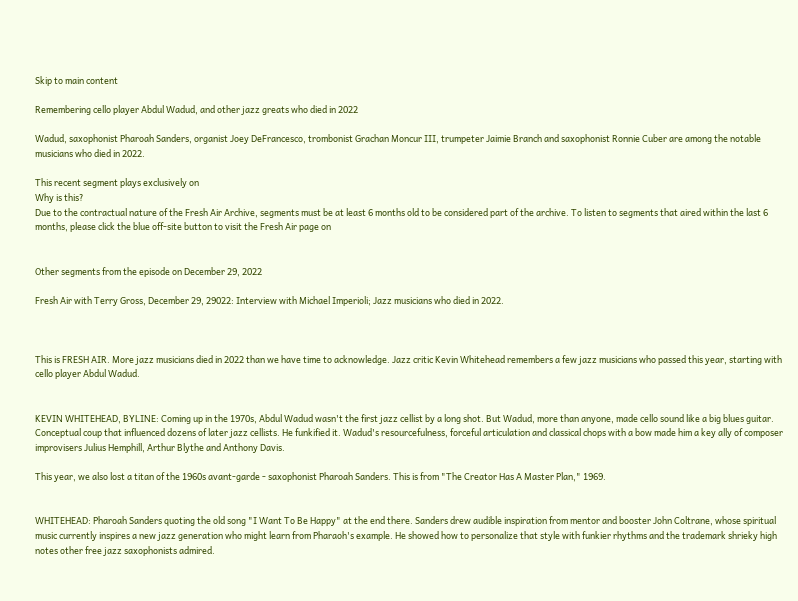Skip to main content

Remembering cello player Abdul Wadud, and other jazz greats who died in 2022

Wadud, saxophonist Pharoah Sanders, organist Joey DeFrancesco, trombonist Grachan Moncur III, trumpeter Jaimie Branch and saxophonist Ronnie Cuber are among the notable musicians who died in 2022.

This recent segment plays exclusively on
Why is this?
Due to the contractual nature of the Fresh Air Archive, segments must be at least 6 months old to be considered part of the archive. To listen to segments that aired within the last 6 months, please click the blue off-site button to visit the Fresh Air page on


Other segments from the episode on December 29, 2022

Fresh Air with Terry Gross, December 29, 29022: Interview with Michael Imperioli; Jazz musicians who died in 2022.



This is FRESH AIR. More jazz musicians died in 2022 than we have time to acknowledge. Jazz critic Kevin Whitehead remembers a few jazz musicians who passed this year, starting with cello player Abdul Wadud.


KEVIN WHITEHEAD, BYLINE: Coming up in the 1970s, Abdul Wadud wasn't the first jazz cellist by a long shot. But Wadud, more than anyone, made cello sound like a big blues guitar. Conceptual coup that influenced dozens of later jazz cellists. He funkified it. Wadud's resourcefulness, forceful articulation and classical chops with a bow made him a key ally of composer improvisers Julius Hemphill, Arthur Blythe and Anthony Davis.

This year, we also lost a titan of the 1960s avant-garde - saxophonist Pharoah Sanders. This is from "The Creator Has A Master Plan," 1969.


WHITEHEAD: Pharoah Sanders quoting the old song "I Want To Be Happy" at the end there. Sanders drew audible inspiration from mentor and booster John Coltrane, whose spiritual music currently inspires a new jazz generation who might learn from Pharaoh's example. He showed how to personalize that style with funkier rhythms and the trademark shrieky high notes other free jazz saxophonists admired.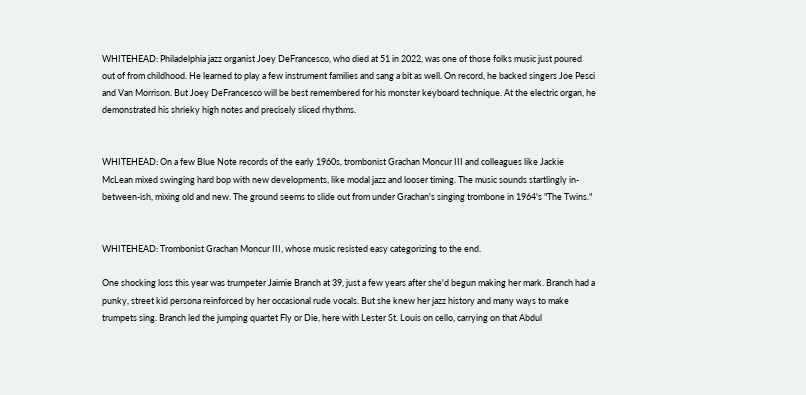WHITEHEAD: Philadelphia jazz organist Joey DeFrancesco, who died at 51 in 2022, was one of those folks music just poured out of from childhood. He learned to play a few instrument families and sang a bit as well. On record, he backed singers Joe Pesci and Van Morrison. But Joey DeFrancesco will be best remembered for his monster keyboard technique. At the electric organ, he demonstrated his shrieky high notes and precisely sliced rhythms.


WHITEHEAD: On a few Blue Note records of the early 1960s, trombonist Grachan Moncur III and colleagues like Jackie McLean mixed swinging hard bop with new developments, like modal jazz and looser timing. The music sounds startlingly in-between-ish, mixing old and new. The ground seems to slide out from under Grachan's singing trombone in 1964's "The Twins."


WHITEHEAD: Trombonist Grachan Moncur III, whose music resisted easy categorizing to the end.

One shocking loss this year was trumpeter Jaimie Branch at 39, just a few years after she'd begun making her mark. Branch had a punky, street kid persona reinforced by her occasional rude vocals. But she knew her jazz history and many ways to make trumpets sing. Branch led the jumping quartet Fly or Die, here with Lester St. Louis on cello, carrying on that Abdul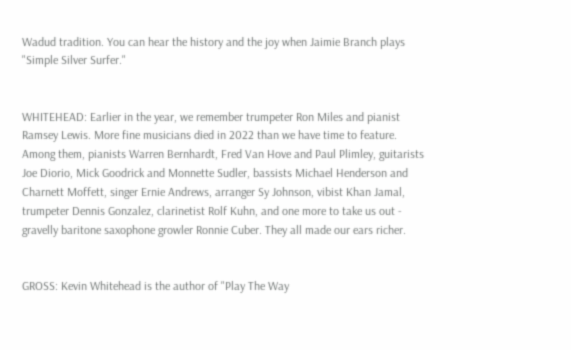Wadud tradition. You can hear the history and the joy when Jaimie Branch plays "Simple Silver Surfer."


WHITEHEAD: Earlier in the year, we remember trumpeter Ron Miles and pianist Ramsey Lewis. More fine musicians died in 2022 than we have time to feature. Among them, pianists Warren Bernhardt, Fred Van Hove and Paul Plimley, guitarists Joe Diorio, Mick Goodrick and Monnette Sudler, bassists Michael Henderson and Charnett Moffett, singer Ernie Andrews, arranger Sy Johnson, vibist Khan Jamal, trumpeter Dennis Gonzalez, clarinetist Rolf Kuhn, and one more to take us out - gravelly baritone saxophone growler Ronnie Cuber. They all made our ears richer.


GROSS: Kevin Whitehead is the author of "Play The Way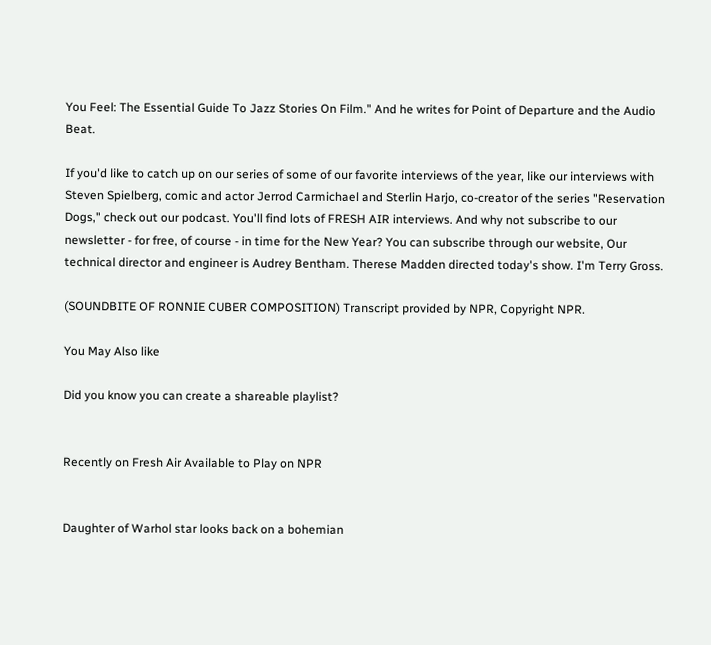You Feel: The Essential Guide To Jazz Stories On Film." And he writes for Point of Departure and the Audio Beat.

If you'd like to catch up on our series of some of our favorite interviews of the year, like our interviews with Steven Spielberg, comic and actor Jerrod Carmichael and Sterlin Harjo, co-creator of the series "Reservation Dogs," check out our podcast. You'll find lots of FRESH AIR interviews. And why not subscribe to our newsletter - for free, of course - in time for the New Year? You can subscribe through our website, Our technical director and engineer is Audrey Bentham. Therese Madden directed today's show. I'm Terry Gross.

(SOUNDBITE OF RONNIE CUBER COMPOSITION) Transcript provided by NPR, Copyright NPR.

You May Also like

Did you know you can create a shareable playlist?


Recently on Fresh Air Available to Play on NPR


Daughter of Warhol star looks back on a bohemian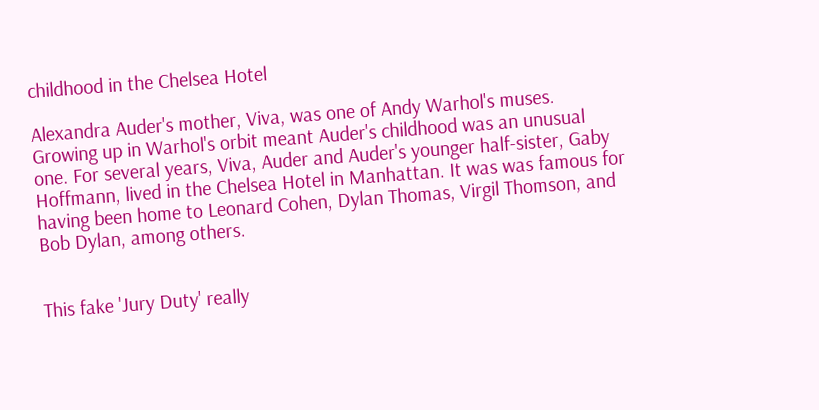childhood in the Chelsea Hotel

Alexandra Auder's mother, Viva, was one of Andy Warhol's muses. Growing up in Warhol's orbit meant Auder's childhood was an unusual one. For several years, Viva, Auder and Auder's younger half-sister, Gaby Hoffmann, lived in the Chelsea Hotel in Manhattan. It was was famous for having been home to Leonard Cohen, Dylan Thomas, Virgil Thomson, and Bob Dylan, among others.


This fake 'Jury Duty' really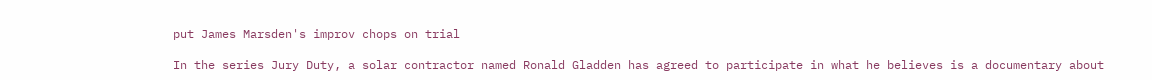put James Marsden's improv chops on trial

In the series Jury Duty, a solar contractor named Ronald Gladden has agreed to participate in what he believes is a documentary about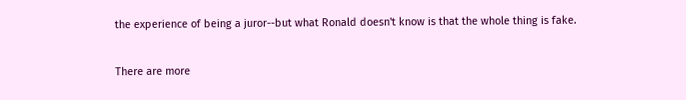the experience of being a juror--but what Ronald doesn't know is that the whole thing is fake.

There are more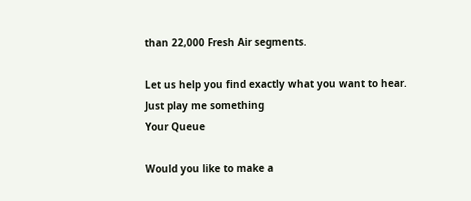than 22,000 Fresh Air segments.

Let us help you find exactly what you want to hear.
Just play me something
Your Queue

Would you like to make a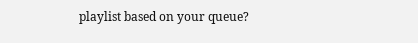playlist based on your queue?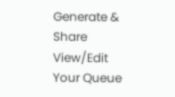Generate & Share View/Edit Your Queue